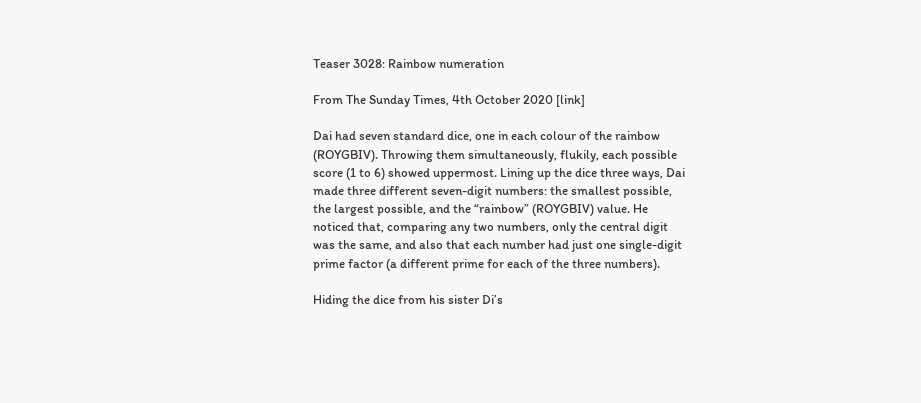Teaser 3028: Rainbow numeration

From The Sunday Times, 4th October 2020 [link]

Dai had seven standard dice, one in each colour of the rainbow (ROYGBIV). Throwing them simultaneously, flukily, each possible score (1 to 6) showed uppermost. Lining up the dice three ways, Dai made three different seven-digit numbers: the smallest possible, the largest possible, and the “rainbow” (ROYGBIV) value. He noticed that, comparing any two numbers, only the central digit was the same, and also that each number had just one single-digit prime factor (a different prime for each of the three numbers).

Hiding the dice from his sister Di’s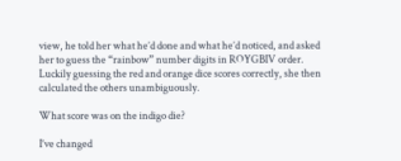view, he told her what he’d done and what he’d noticed, and asked her to guess the “rainbow” number digits in ROYGBIV order. Luckily guessing the red and orange dice scores correctly, she then calculated the others unambiguously.

What score was on the indigo die?

I’ve changed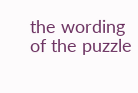the wording of the puzzle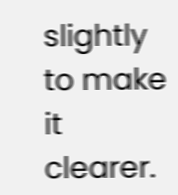slightly to make it clearer.